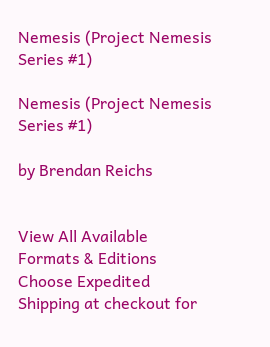Nemesis (Project Nemesis Series #1)

Nemesis (Project Nemesis Series #1)

by Brendan Reichs


View All Available Formats & Editions
Choose Expedited Shipping at checkout for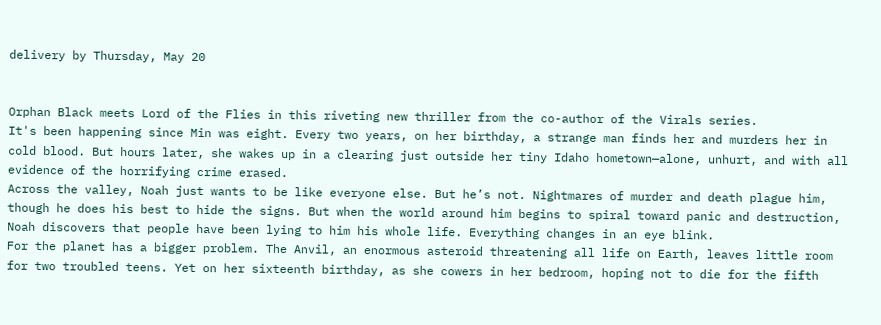delivery by Thursday, May 20


Orphan Black meets Lord of the Flies in this riveting new thriller from the co-author of the Virals series.
It's been happening since Min was eight. Every two years, on her birthday, a strange man finds her and murders her in cold blood. But hours later, she wakes up in a clearing just outside her tiny Idaho hometown—alone, unhurt, and with all evidence of the horrifying crime erased.
Across the valley, Noah just wants to be like everyone else. But he’s not. Nightmares of murder and death plague him, though he does his best to hide the signs. But when the world around him begins to spiral toward panic and destruction, Noah discovers that people have been lying to him his whole life. Everything changes in an eye blink.
For the planet has a bigger problem. The Anvil, an enormous asteroid threatening all life on Earth, leaves little room for two troubled teens. Yet on her sixteenth birthday, as she cowers in her bedroom, hoping not to die for the fifth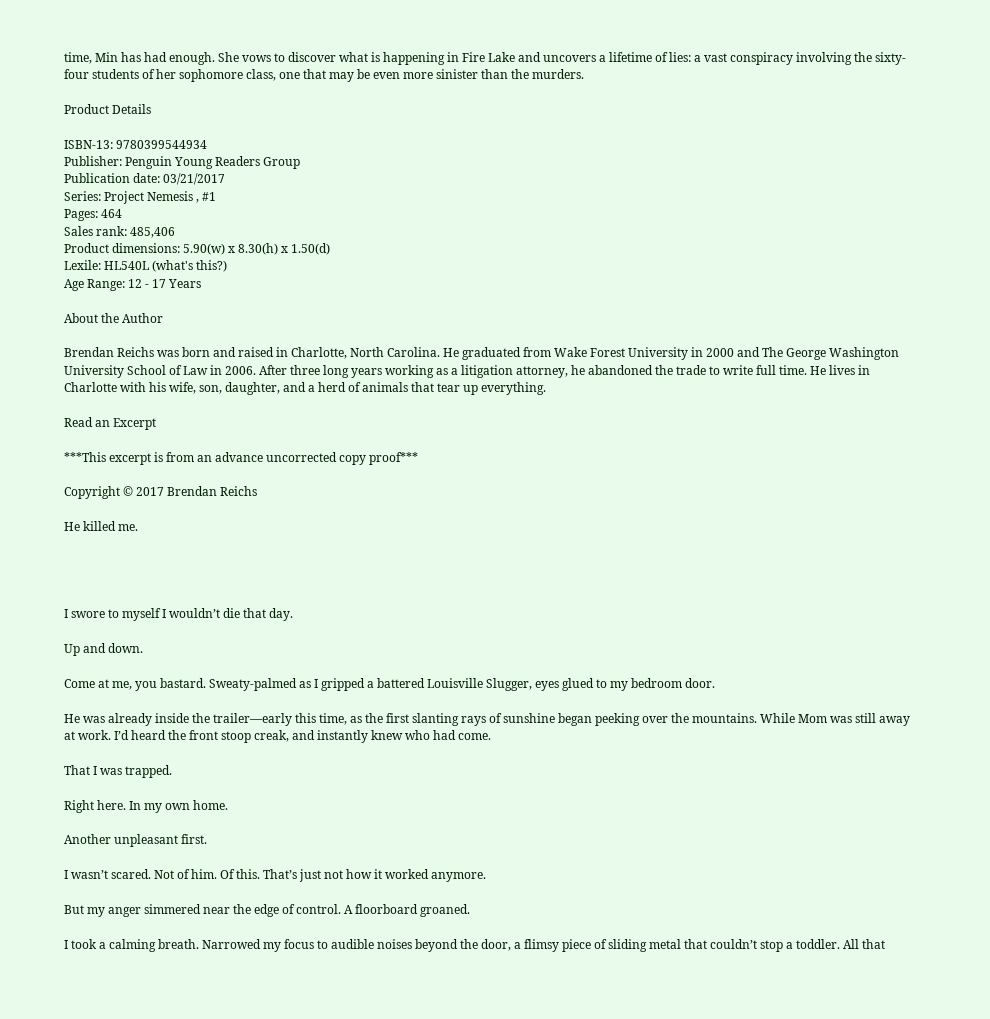time, Min has had enough. She vows to discover what is happening in Fire Lake and uncovers a lifetime of lies: a vast conspiracy involving the sixty-four students of her sophomore class, one that may be even more sinister than the murders.

Product Details

ISBN-13: 9780399544934
Publisher: Penguin Young Readers Group
Publication date: 03/21/2017
Series: Project Nemesis , #1
Pages: 464
Sales rank: 485,406
Product dimensions: 5.90(w) x 8.30(h) x 1.50(d)
Lexile: HL540L (what's this?)
Age Range: 12 - 17 Years

About the Author

Brendan Reichs was born and raised in Charlotte, North Carolina. He graduated from Wake Forest University in 2000 and The George Washington University School of Law in 2006. After three long years working as a litigation attorney, he abandoned the trade to write full time. He lives in Charlotte with his wife, son, daughter, and a herd of animals that tear up everything.

Read an Excerpt

***This excerpt is from an advance uncorrected copy proof***

Copyright © 2017 Brendan Reichs

He killed me.




I swore to myself I wouldn’t die that day.

Up and down.

Come at me, you bastard. Sweaty-palmed as I gripped a battered Louisville Slugger, eyes glued to my bedroom door.

He was already inside the trailer—early this time, as the first slanting rays of sunshine began peeking over the mountains. While Mom was still away at work. I’d heard the front stoop creak, and instantly knew who had come.

That I was trapped.

Right here. In my own home.

Another unpleasant first.

I wasn’t scared. Not of him. Of this. That’s just not how it worked anymore.

But my anger simmered near the edge of control. A floorboard groaned.

I took a calming breath. Narrowed my focus to audible noises beyond the door, a flimsy piece of sliding metal that couldn’t stop a toddler. All that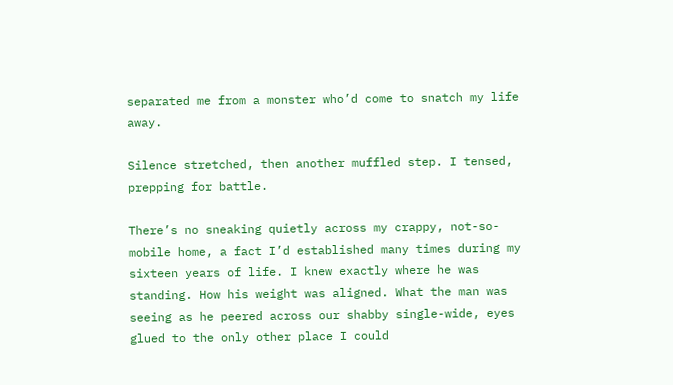separated me from a monster who’d come to snatch my life away.

Silence stretched, then another muffled step. I tensed, prepping for battle.

There’s no sneaking quietly across my crappy, not-so-mobile home, a fact I’d established many times during my sixteen years of life. I knew exactly where he was standing. How his weight was aligned. What the man was seeing as he peered across our shabby single-wide, eyes glued to the only other place I could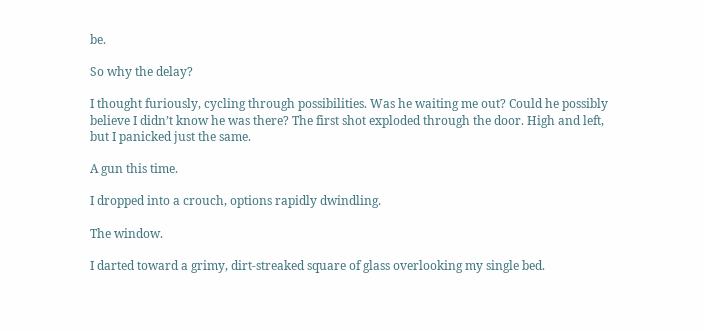be.

So why the delay?

I thought furiously, cycling through possibilities. Was he waiting me out? Could he possibly believe I didn’t know he was there? The first shot exploded through the door. High and left, but I panicked just the same.

A gun this time.

I dropped into a crouch, options rapidly dwindling.

The window.

I darted toward a grimy, dirt-streaked square of glass overlooking my single bed.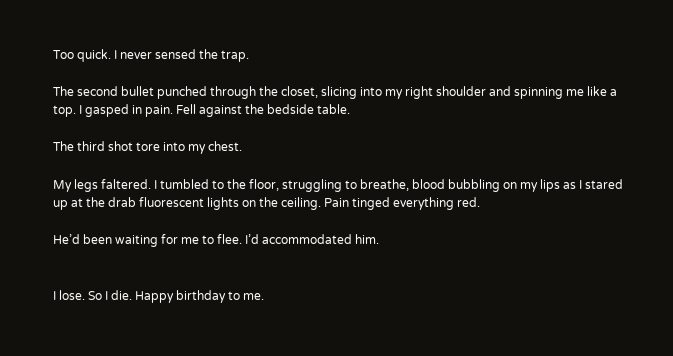Too quick. I never sensed the trap.

The second bullet punched through the closet, slicing into my right shoulder and spinning me like a top. I gasped in pain. Fell against the bedside table.

The third shot tore into my chest.

My legs faltered. I tumbled to the floor, struggling to breathe, blood bubbling on my lips as I stared up at the drab fluorescent lights on the ceiling. Pain tinged everything red.

He’d been waiting for me to flee. I’d accommodated him.


I lose. So I die. Happy birthday to me.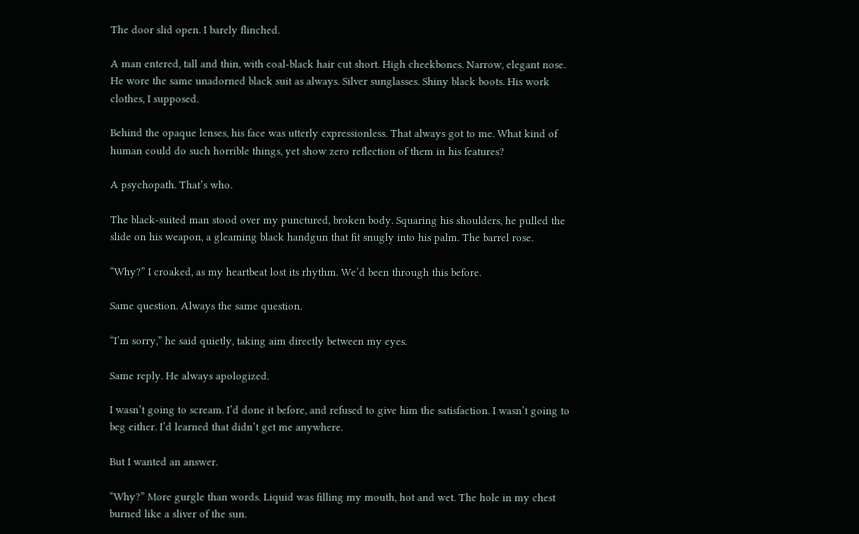The door slid open. I barely flinched.

A man entered, tall and thin, with coal-black hair cut short. High cheekbones. Narrow, elegant nose. He wore the same unadorned black suit as always. Silver sunglasses. Shiny black boots. His work clothes, I supposed.

Behind the opaque lenses, his face was utterly expressionless. That always got to me. What kind of human could do such horrible things, yet show zero reflection of them in his features?

A psychopath. That’s who.

The black-suited man stood over my punctured, broken body. Squaring his shoulders, he pulled the slide on his weapon, a gleaming black handgun that fit snugly into his palm. The barrel rose.

“Why?” I croaked, as my heartbeat lost its rhythm. We’d been through this before.

Same question. Always the same question.

“I’m sorry,” he said quietly, taking aim directly between my eyes.

Same reply. He always apologized.

I wasn’t going to scream. I’d done it before, and refused to give him the satisfaction. I wasn’t going to beg either. I’d learned that didn’t get me anywhere.

But I wanted an answer.

“Why?” More gurgle than words. Liquid was filling my mouth, hot and wet. The hole in my chest burned like a sliver of the sun.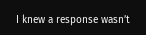I knew a response wasn’t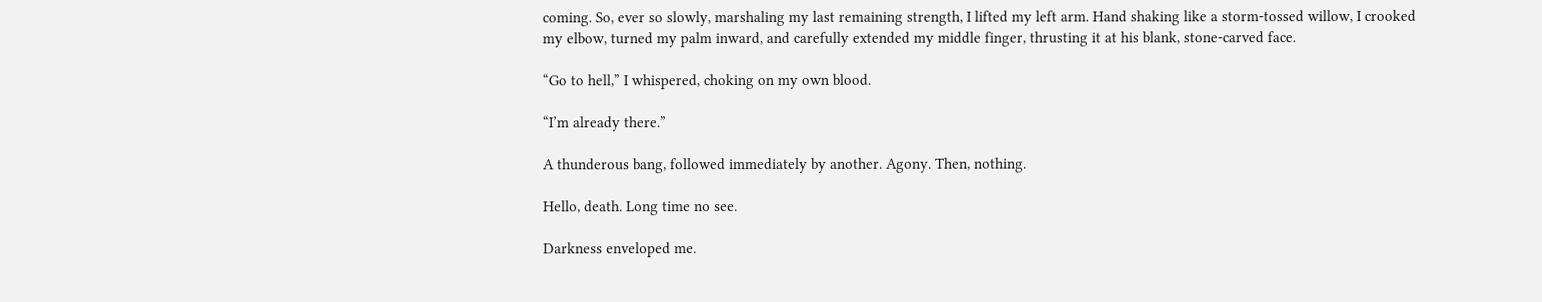coming. So, ever so slowly, marshaling my last remaining strength, I lifted my left arm. Hand shaking like a storm-tossed willow, I crooked my elbow, turned my palm inward, and carefully extended my middle finger, thrusting it at his blank, stone-carved face.

“Go to hell,” I whispered, choking on my own blood.

“I’m already there.”

A thunderous bang, followed immediately by another. Agony. Then, nothing.

Hello, death. Long time no see.

Darkness enveloped me.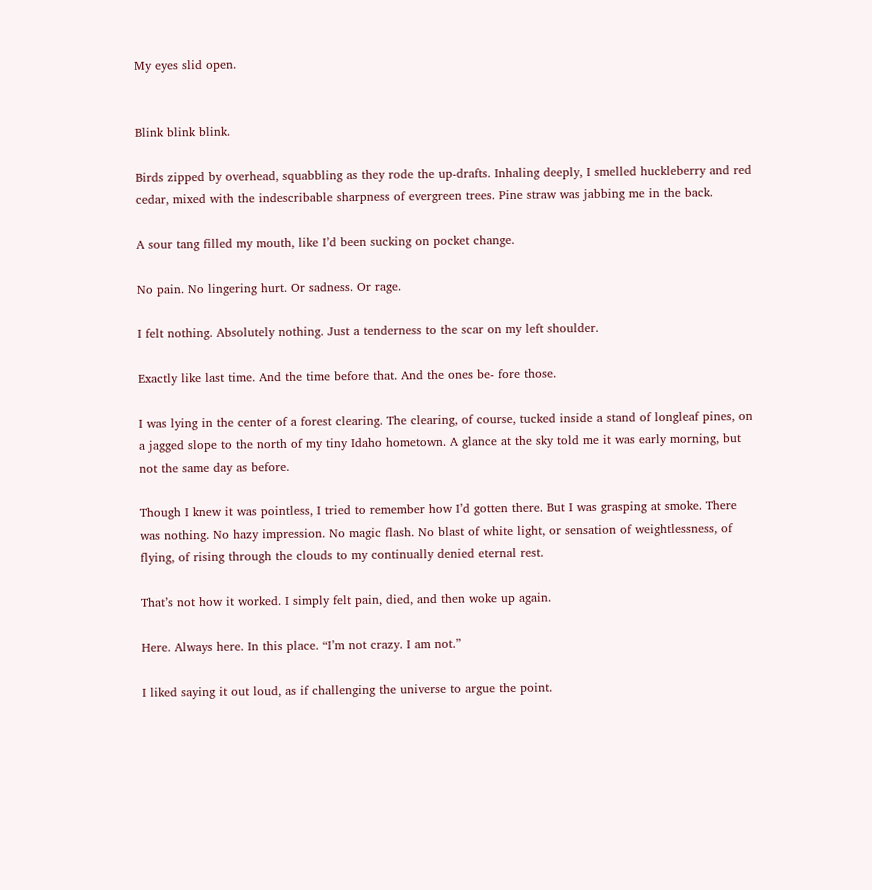My eyes slid open.


Blink blink blink.

Birds zipped by overhead, squabbling as they rode the up-drafts. Inhaling deeply, I smelled huckleberry and red cedar, mixed with the indescribable sharpness of evergreen trees. Pine straw was jabbing me in the back.

A sour tang filled my mouth, like I’d been sucking on pocket change.

No pain. No lingering hurt. Or sadness. Or rage.

I felt nothing. Absolutely nothing. Just a tenderness to the scar on my left shoulder.

Exactly like last time. And the time before that. And the ones be- fore those.

I was lying in the center of a forest clearing. The clearing, of course, tucked inside a stand of longleaf pines, on a jagged slope to the north of my tiny Idaho hometown. A glance at the sky told me it was early morning, but not the same day as before.

Though I knew it was pointless, I tried to remember how I’d gotten there. But I was grasping at smoke. There was nothing. No hazy impression. No magic flash. No blast of white light, or sensation of weightlessness, of flying, of rising through the clouds to my continually denied eternal rest.

That’s not how it worked. I simply felt pain, died, and then woke up again.

Here. Always here. In this place. “I’m not crazy. I am not.”

I liked saying it out loud, as if challenging the universe to argue the point.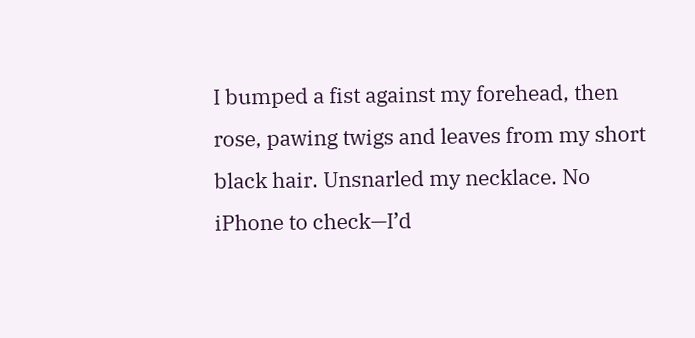I bumped a fist against my forehead, then rose, pawing twigs and leaves from my short black hair. Unsnarled my necklace. No iPhone to check—I’d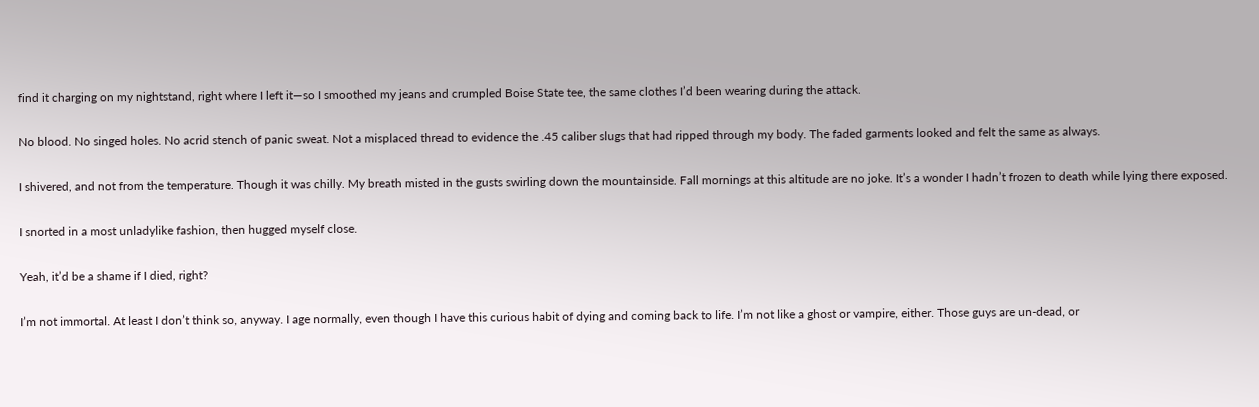find it charging on my nightstand, right where I left it—so I smoothed my jeans and crumpled Boise State tee, the same clothes I’d been wearing during the attack.

No blood. No singed holes. No acrid stench of panic sweat. Not a misplaced thread to evidence the .45 caliber slugs that had ripped through my body. The faded garments looked and felt the same as always.

I shivered, and not from the temperature. Though it was chilly. My breath misted in the gusts swirling down the mountainside. Fall mornings at this altitude are no joke. It’s a wonder I hadn’t frozen to death while lying there exposed.

I snorted in a most unladylike fashion, then hugged myself close.

Yeah, it’d be a shame if I died, right?

I’m not immortal. At least I don’t think so, anyway. I age normally, even though I have this curious habit of dying and coming back to life. I’m not like a ghost or vampire, either. Those guys are un-dead, or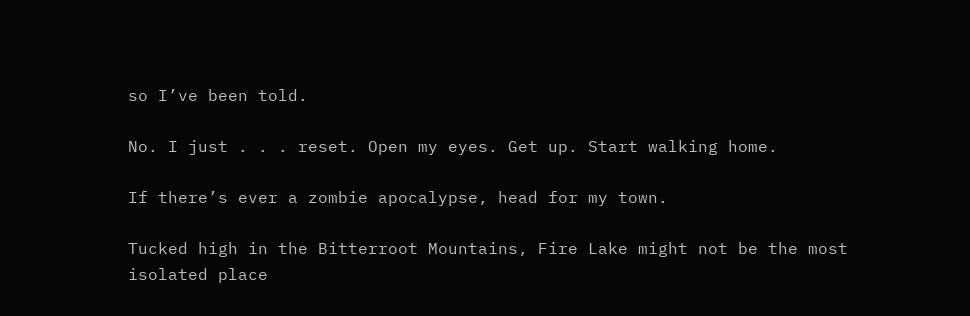so I’ve been told.

No. I just . . . reset. Open my eyes. Get up. Start walking home.

If there’s ever a zombie apocalypse, head for my town.

Tucked high in the Bitterroot Mountains, Fire Lake might not be the most isolated place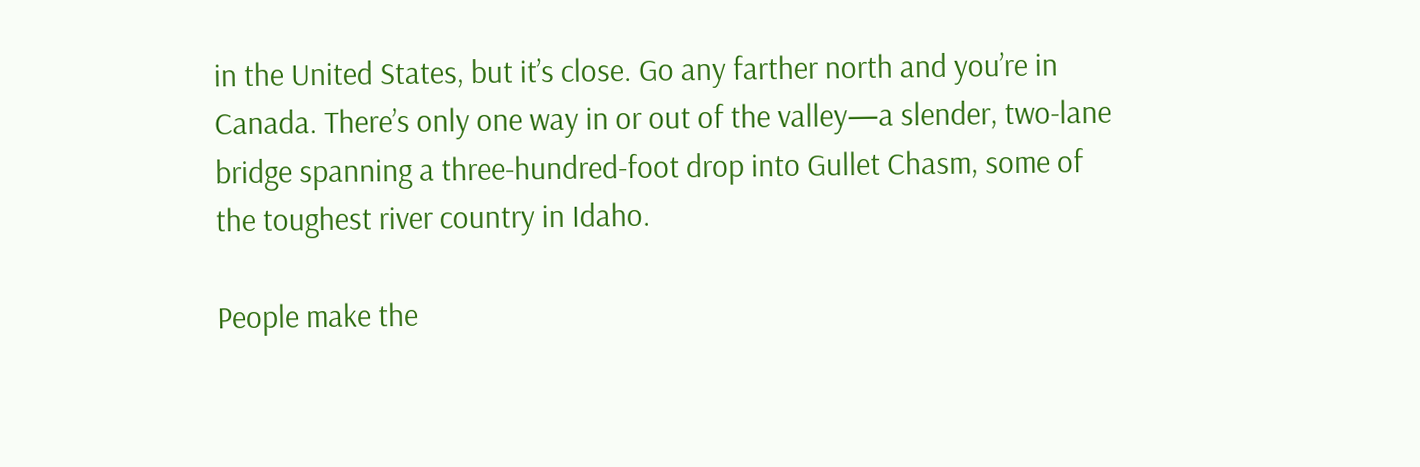in the United States, but it’s close. Go any farther north and you’re in Canada. There’s only one way in or out of the valley—a slender, two-lane bridge spanning a three-hundred-foot drop into Gullet Chasm, some of the toughest river country in Idaho.

People make the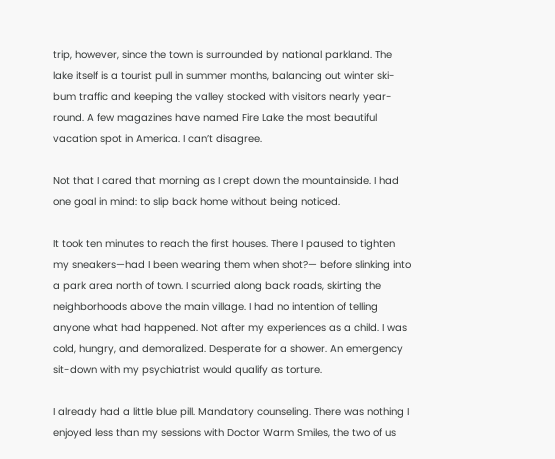trip, however, since the town is surrounded by national parkland. The lake itself is a tourist pull in summer months, balancing out winter ski-bum traffic and keeping the valley stocked with visitors nearly year-round. A few magazines have named Fire Lake the most beautiful vacation spot in America. I can’t disagree.

Not that I cared that morning as I crept down the mountainside. I had one goal in mind: to slip back home without being noticed.

It took ten minutes to reach the first houses. There I paused to tighten my sneakers—had I been wearing them when shot?— before slinking into a park area north of town. I scurried along back roads, skirting the neighborhoods above the main village. I had no intention of telling anyone what had happened. Not after my experiences as a child. I was cold, hungry, and demoralized. Desperate for a shower. An emergency sit-down with my psychiatrist would qualify as torture.

I already had a little blue pill. Mandatory counseling. There was nothing I enjoyed less than my sessions with Doctor Warm Smiles, the two of us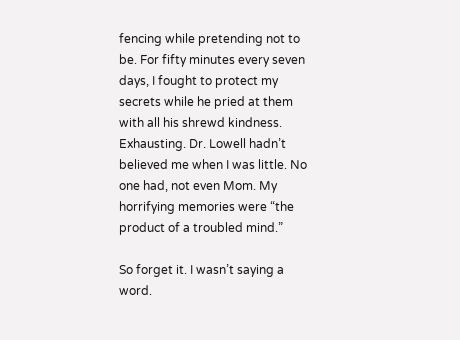fencing while pretending not to be. For fifty minutes every seven days, I fought to protect my secrets while he pried at them with all his shrewd kindness. Exhausting. Dr. Lowell hadn’t believed me when I was little. No one had, not even Mom. My horrifying memories were “the product of a troubled mind.”

So forget it. I wasn’t saying a word.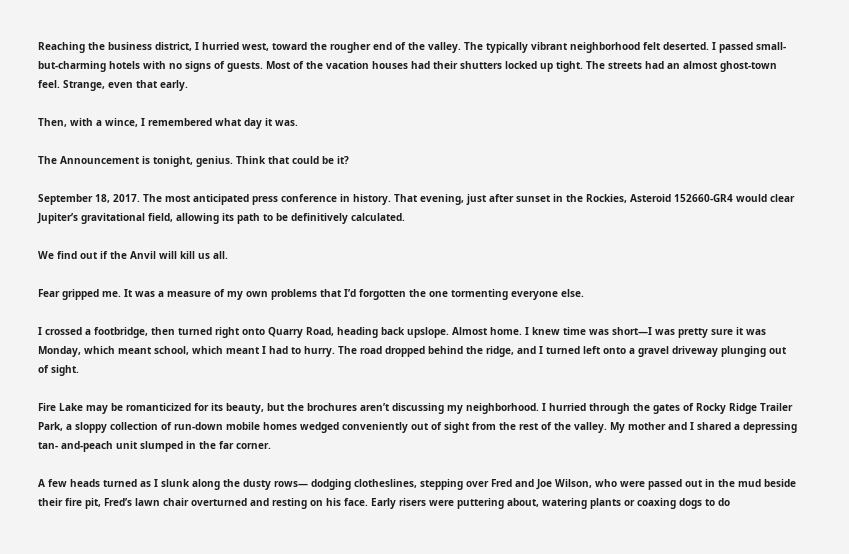Reaching the business district, I hurried west, toward the rougher end of the valley. The typically vibrant neighborhood felt deserted. I passed small-but-charming hotels with no signs of guests. Most of the vacation houses had their shutters locked up tight. The streets had an almost ghost-town feel. Strange, even that early.

Then, with a wince, I remembered what day it was.

The Announcement is tonight, genius. Think that could be it?

September 18, 2017. The most anticipated press conference in history. That evening, just after sunset in the Rockies, Asteroid 152660-GR4 would clear Jupiter’s gravitational field, allowing its path to be definitively calculated.

We find out if the Anvil will kill us all.

Fear gripped me. It was a measure of my own problems that I’d forgotten the one tormenting everyone else.

I crossed a footbridge, then turned right onto Quarry Road, heading back upslope. Almost home. I knew time was short—I was pretty sure it was Monday, which meant school, which meant I had to hurry. The road dropped behind the ridge, and I turned left onto a gravel driveway plunging out of sight.

Fire Lake may be romanticized for its beauty, but the brochures aren’t discussing my neighborhood. I hurried through the gates of Rocky Ridge Trailer Park, a sloppy collection of run-down mobile homes wedged conveniently out of sight from the rest of the valley. My mother and I shared a depressing tan- and-peach unit slumped in the far corner.

A few heads turned as I slunk along the dusty rows— dodging clotheslines, stepping over Fred and Joe Wilson, who were passed out in the mud beside their fire pit, Fred’s lawn chair overturned and resting on his face. Early risers were puttering about, watering plants or coaxing dogs to do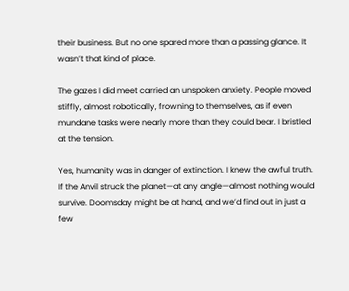their business. But no one spared more than a passing glance. It wasn’t that kind of place.

The gazes I did meet carried an unspoken anxiety. People moved stiffly, almost robotically, frowning to themselves, as if even mundane tasks were nearly more than they could bear. I bristled at the tension.

Yes, humanity was in danger of extinction. I knew the awful truth. If the Anvil struck the planet—at any angle—almost nothing would survive. Doomsday might be at hand, and we’d find out in just a few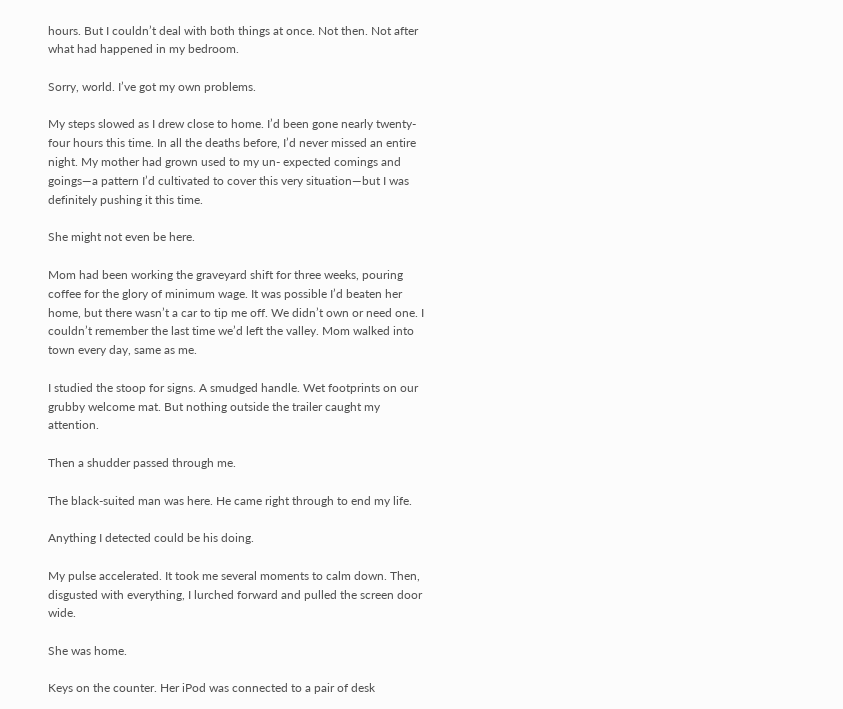hours. But I couldn’t deal with both things at once. Not then. Not after what had happened in my bedroom.

Sorry, world. I’ve got my own problems.

My steps slowed as I drew close to home. I’d been gone nearly twenty-four hours this time. In all the deaths before, I’d never missed an entire night. My mother had grown used to my un- expected comings and goings—a pattern I’d cultivated to cover this very situation—but I was definitely pushing it this time.

She might not even be here.

Mom had been working the graveyard shift for three weeks, pouring coffee for the glory of minimum wage. It was possible I’d beaten her home, but there wasn’t a car to tip me off. We didn’t own or need one. I couldn’t remember the last time we’d left the valley. Mom walked into town every day, same as me.

I studied the stoop for signs. A smudged handle. Wet footprints on our grubby welcome mat. But nothing outside the trailer caught my attention.

Then a shudder passed through me.

The black-suited man was here. He came right through to end my life.

Anything I detected could be his doing.

My pulse accelerated. It took me several moments to calm down. Then, disgusted with everything, I lurched forward and pulled the screen door wide.

She was home.

Keys on the counter. Her iPod was connected to a pair of desk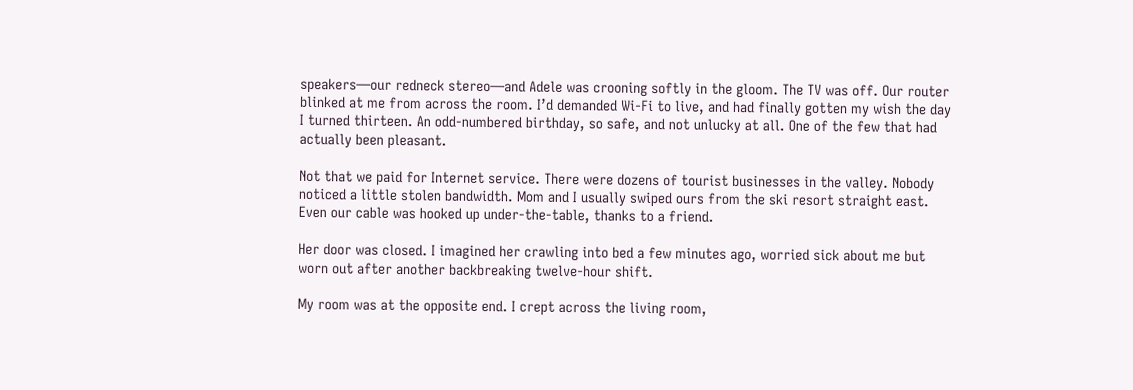speakers—our redneck stereo—and Adele was crooning softly in the gloom. The TV was off. Our router blinked at me from across the room. I’d demanded Wi-Fi to live, and had finally gotten my wish the day I turned thirteen. An odd-numbered birthday, so safe, and not unlucky at all. One of the few that had actually been pleasant.

Not that we paid for Internet service. There were dozens of tourist businesses in the valley. Nobody noticed a little stolen bandwidth. Mom and I usually swiped ours from the ski resort straight east. Even our cable was hooked up under-the-table, thanks to a friend.

Her door was closed. I imagined her crawling into bed a few minutes ago, worried sick about me but worn out after another backbreaking twelve-hour shift.

My room was at the opposite end. I crept across the living room,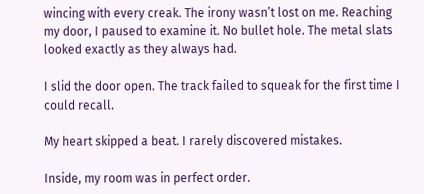wincing with every creak. The irony wasn’t lost on me. Reaching my door, I paused to examine it. No bullet hole. The metal slats looked exactly as they always had.

I slid the door open. The track failed to squeak for the first time I could recall.

My heart skipped a beat. I rarely discovered mistakes.

Inside, my room was in perfect order.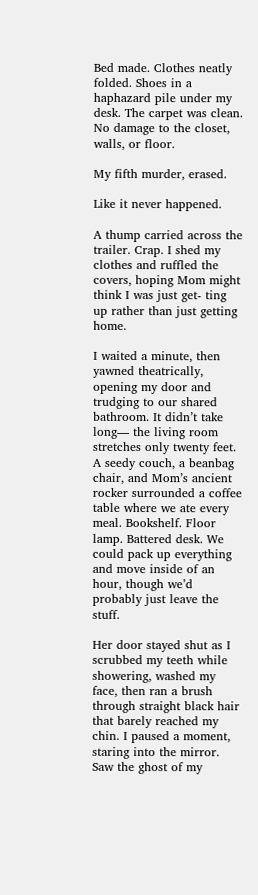Bed made. Clothes neatly folded. Shoes in a haphazard pile under my desk. The carpet was clean. No damage to the closet, walls, or floor.

My fifth murder, erased.

Like it never happened.

A thump carried across the trailer. Crap. I shed my clothes and ruffled the covers, hoping Mom might think I was just get- ting up rather than just getting home.

I waited a minute, then yawned theatrically, opening my door and trudging to our shared bathroom. It didn’t take long— the living room stretches only twenty feet. A seedy couch, a beanbag chair, and Mom’s ancient rocker surrounded a coffee table where we ate every meal. Bookshelf. Floor lamp. Battered desk. We could pack up everything and move inside of an hour, though we’d probably just leave the stuff.

Her door stayed shut as I scrubbed my teeth while showering, washed my face, then ran a brush through straight black hair that barely reached my chin. I paused a moment, staring into the mirror. Saw the ghost of my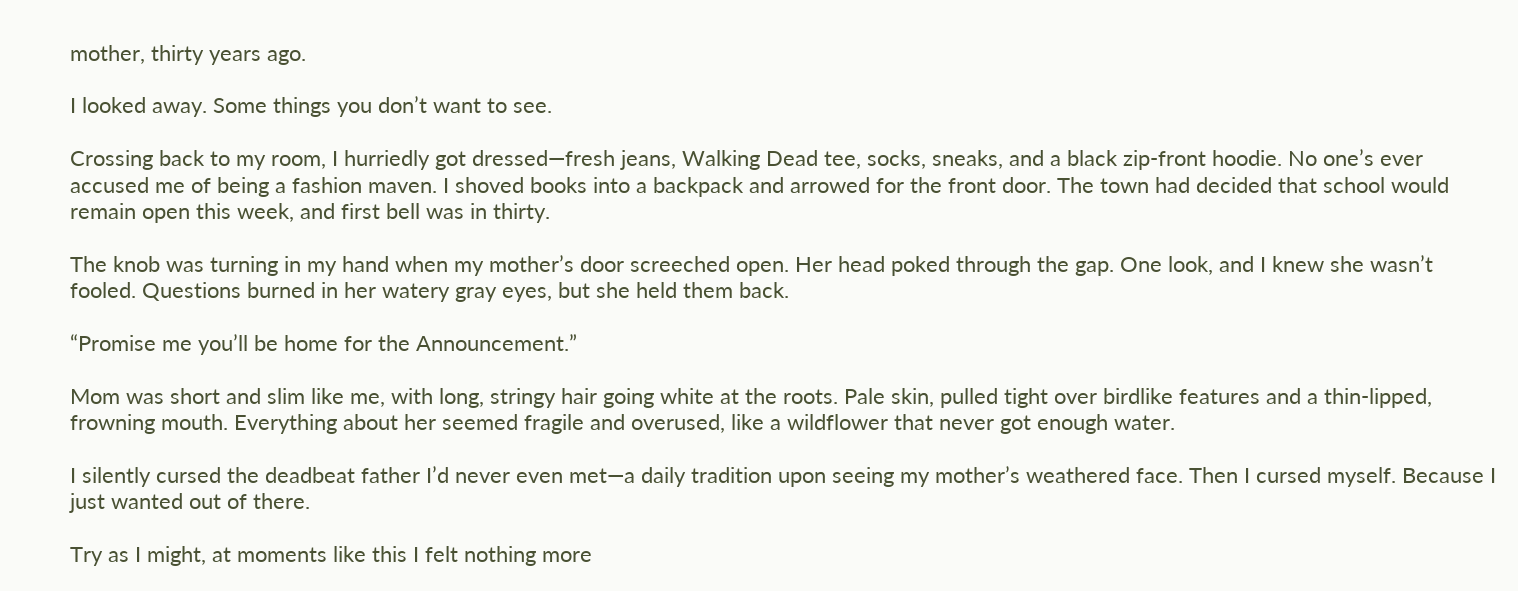mother, thirty years ago.

I looked away. Some things you don’t want to see.

Crossing back to my room, I hurriedly got dressed—fresh jeans, Walking Dead tee, socks, sneaks, and a black zip-front hoodie. No one’s ever accused me of being a fashion maven. I shoved books into a backpack and arrowed for the front door. The town had decided that school would remain open this week, and first bell was in thirty.

The knob was turning in my hand when my mother’s door screeched open. Her head poked through the gap. One look, and I knew she wasn’t fooled. Questions burned in her watery gray eyes, but she held them back.

“Promise me you’ll be home for the Announcement.”

Mom was short and slim like me, with long, stringy hair going white at the roots. Pale skin, pulled tight over birdlike features and a thin-lipped, frowning mouth. Everything about her seemed fragile and overused, like a wildflower that never got enough water.

I silently cursed the deadbeat father I’d never even met—a daily tradition upon seeing my mother’s weathered face. Then I cursed myself. Because I just wanted out of there.

Try as I might, at moments like this I felt nothing more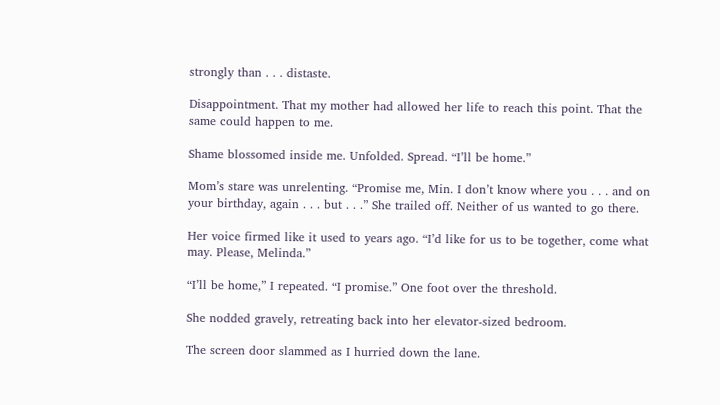strongly than . . . distaste.

Disappointment. That my mother had allowed her life to reach this point. That the same could happen to me.

Shame blossomed inside me. Unfolded. Spread. “I’ll be home.”

Mom’s stare was unrelenting. “Promise me, Min. I don’t know where you . . . and on your birthday, again . . . but . . .” She trailed off. Neither of us wanted to go there.

Her voice firmed like it used to years ago. “I’d like for us to be together, come what may. Please, Melinda.”

“I’ll be home,” I repeated. “I promise.” One foot over the threshold.

She nodded gravely, retreating back into her elevator-sized bedroom.

The screen door slammed as I hurried down the lane.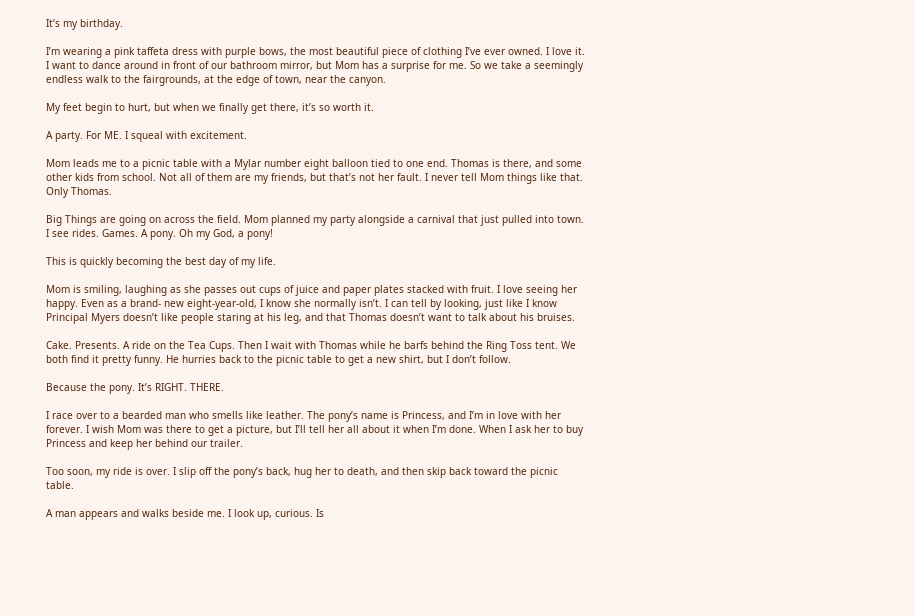It’s my birthday.

I’m wearing a pink taffeta dress with purple bows, the most beautiful piece of clothing I’ve ever owned. I love it. I want to dance around in front of our bathroom mirror, but Mom has a surprise for me. So we take a seemingly endless walk to the fairgrounds, at the edge of town, near the canyon.

My feet begin to hurt, but when we finally get there, it’s so worth it.

A party. For ME. I squeal with excitement.

Mom leads me to a picnic table with a Mylar number eight balloon tied to one end. Thomas is there, and some other kids from school. Not all of them are my friends, but that’s not her fault. I never tell Mom things like that. Only Thomas.

Big Things are going on across the field. Mom planned my party alongside a carnival that just pulled into town. I see rides. Games. A pony. Oh my God, a pony!

This is quickly becoming the best day of my life.

Mom is smiling, laughing as she passes out cups of juice and paper plates stacked with fruit. I love seeing her happy. Even as a brand- new eight-year-old, I know she normally isn’t. I can tell by looking, just like I know Principal Myers doesn’t like people staring at his leg, and that Thomas doesn’t want to talk about his bruises.

Cake. Presents. A ride on the Tea Cups. Then I wait with Thomas while he barfs behind the Ring Toss tent. We both find it pretty funny. He hurries back to the picnic table to get a new shirt, but I don’t follow.

Because the pony. It’s RIGHT. THERE.

I race over to a bearded man who smells like leather. The pony’s name is Princess, and I’m in love with her forever. I wish Mom was there to get a picture, but I’ll tell her all about it when I’m done. When I ask her to buy Princess and keep her behind our trailer.

Too soon, my ride is over. I slip off the pony’s back, hug her to death, and then skip back toward the picnic table.

A man appears and walks beside me. I look up, curious. Is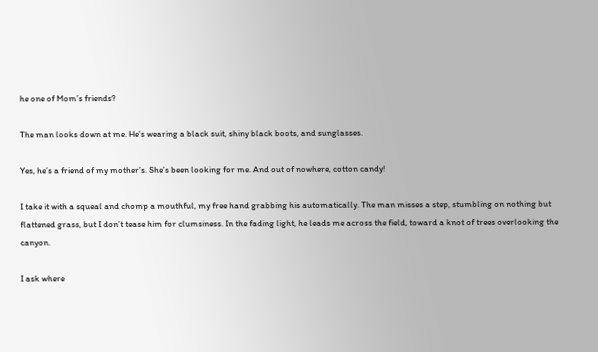he one of Mom’s friends?

The man looks down at me. He’s wearing a black suit, shiny black boots, and sunglasses.

Yes, he’s a friend of my mother’s. She’s been looking for me. And out of nowhere, cotton candy!

I take it with a squeal and chomp a mouthful, my free hand grabbing his automatically. The man misses a step, stumbling on nothing but flattened grass, but I don’t tease him for clumsiness. In the fading light, he leads me across the field, toward a knot of trees overlooking the canyon.

I ask where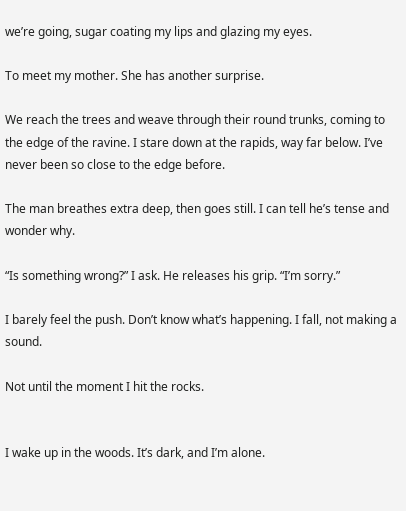we’re going, sugar coating my lips and glazing my eyes.

To meet my mother. She has another surprise.

We reach the trees and weave through their round trunks, coming to the edge of the ravine. I stare down at the rapids, way far below. I’ve never been so close to the edge before.

The man breathes extra deep, then goes still. I can tell he’s tense and wonder why.

“Is something wrong?” I ask. He releases his grip. “I’m sorry.”

I barely feel the push. Don’t know what’s happening. I fall, not making a sound.

Not until the moment I hit the rocks.


I wake up in the woods. It’s dark, and I’m alone.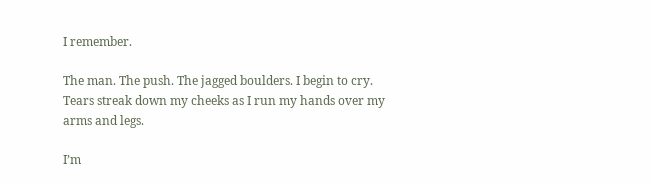I remember.

The man. The push. The jagged boulders. I begin to cry. Tears streak down my cheeks as I run my hands over my arms and legs.

I’m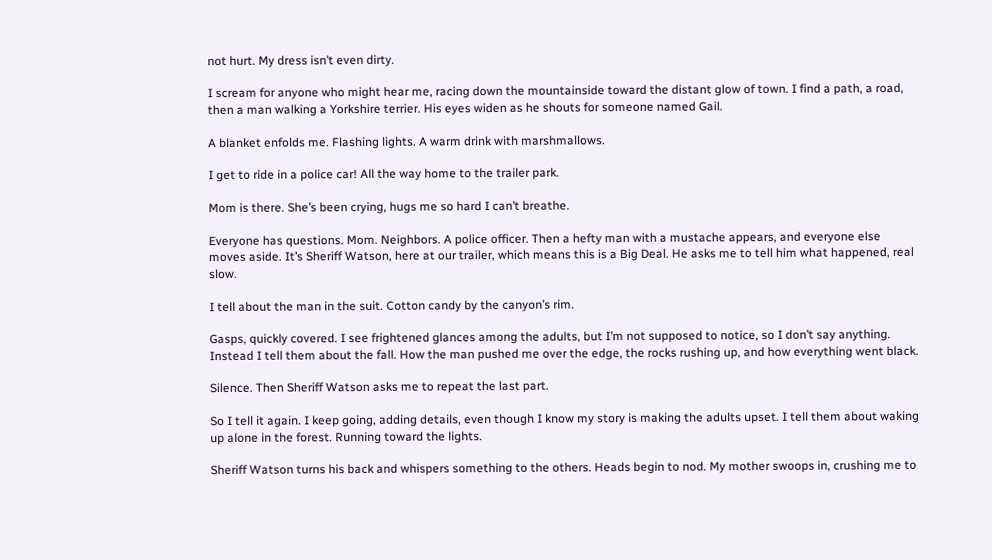not hurt. My dress isn’t even dirty.

I scream for anyone who might hear me, racing down the mountainside toward the distant glow of town. I find a path, a road, then a man walking a Yorkshire terrier. His eyes widen as he shouts for someone named Gail.

A blanket enfolds me. Flashing lights. A warm drink with marshmallows.

I get to ride in a police car! All the way home to the trailer park.

Mom is there. She’s been crying, hugs me so hard I can’t breathe.

Everyone has questions. Mom. Neighbors. A police officer. Then a hefty man with a mustache appears, and everyone else moves aside. It’s Sheriff Watson, here at our trailer, which means this is a Big Deal. He asks me to tell him what happened, real slow.

I tell about the man in the suit. Cotton candy by the canyon’s rim.

Gasps, quickly covered. I see frightened glances among the adults, but I’m not supposed to notice, so I don’t say anything. Instead I tell them about the fall. How the man pushed me over the edge, the rocks rushing up, and how everything went black.

Silence. Then Sheriff Watson asks me to repeat the last part.

So I tell it again. I keep going, adding details, even though I know my story is making the adults upset. I tell them about waking up alone in the forest. Running toward the lights.

Sheriff Watson turns his back and whispers something to the others. Heads begin to nod. My mother swoops in, crushing me to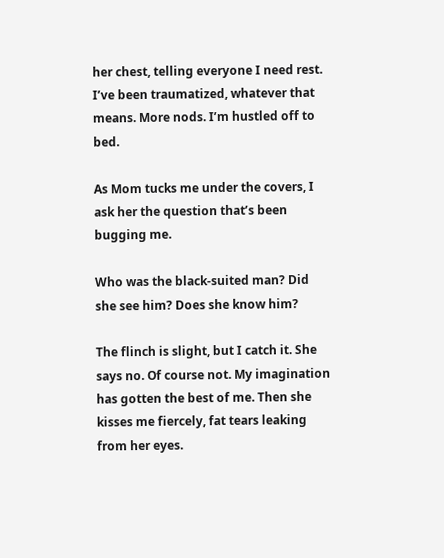her chest, telling everyone I need rest. I’ve been traumatized, whatever that means. More nods. I’m hustled off to bed.

As Mom tucks me under the covers, I ask her the question that’s been bugging me.

Who was the black-suited man? Did she see him? Does she know him?

The flinch is slight, but I catch it. She says no. Of course not. My imagination has gotten the best of me. Then she kisses me fiercely, fat tears leaking from her eyes.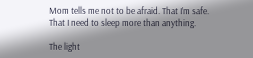Mom tells me not to be afraid. That I’m safe. That I need to sleep more than anything.

The light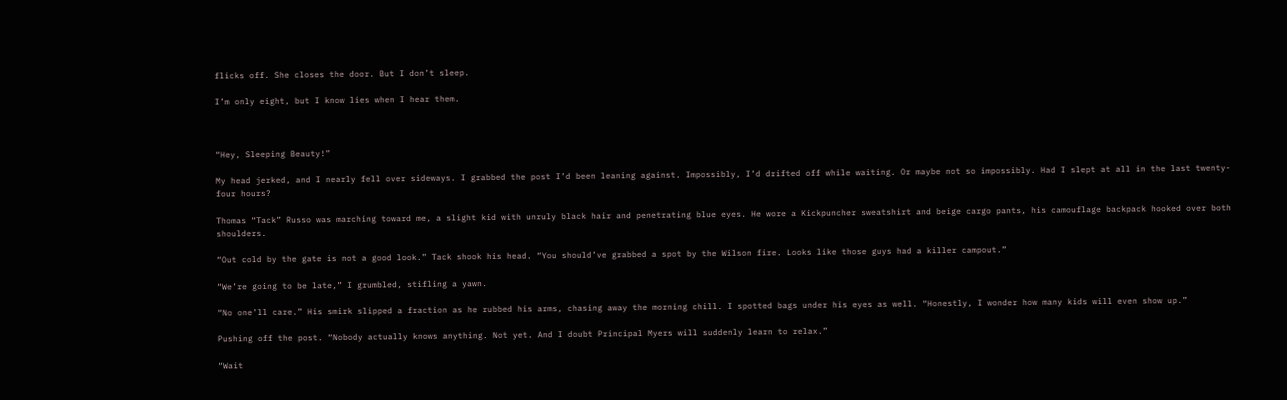flicks off. She closes the door. But I don’t sleep.

I’m only eight, but I know lies when I hear them.



“Hey, Sleeping Beauty!”

My head jerked, and I nearly fell over sideways. I grabbed the post I’d been leaning against. Impossibly, I’d drifted off while waiting. Or maybe not so impossibly. Had I slept at all in the last twenty-four hours?

Thomas “Tack” Russo was marching toward me, a slight kid with unruly black hair and penetrating blue eyes. He wore a Kickpuncher sweatshirt and beige cargo pants, his camouflage backpack hooked over both shoulders.

“Out cold by the gate is not a good look.” Tack shook his head. “You should’ve grabbed a spot by the Wilson fire. Looks like those guys had a killer campout.”

“We’re going to be late,” I grumbled, stifling a yawn.

“No one’ll care.” His smirk slipped a fraction as he rubbed his arms, chasing away the morning chill. I spotted bags under his eyes as well. “Honestly, I wonder how many kids will even show up.”

Pushing off the post. “Nobody actually knows anything. Not yet. And I doubt Principal Myers will suddenly learn to relax.”

“Wait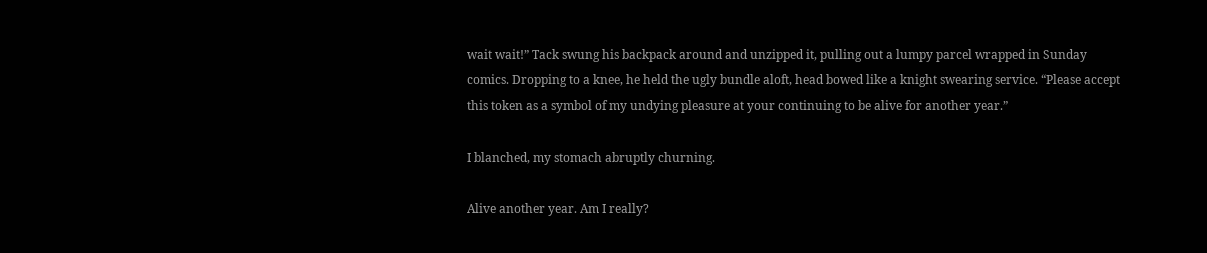wait wait!” Tack swung his backpack around and unzipped it, pulling out a lumpy parcel wrapped in Sunday comics. Dropping to a knee, he held the ugly bundle aloft, head bowed like a knight swearing service. “Please accept this token as a symbol of my undying pleasure at your continuing to be alive for another year.”

I blanched, my stomach abruptly churning.

Alive another year. Am I really?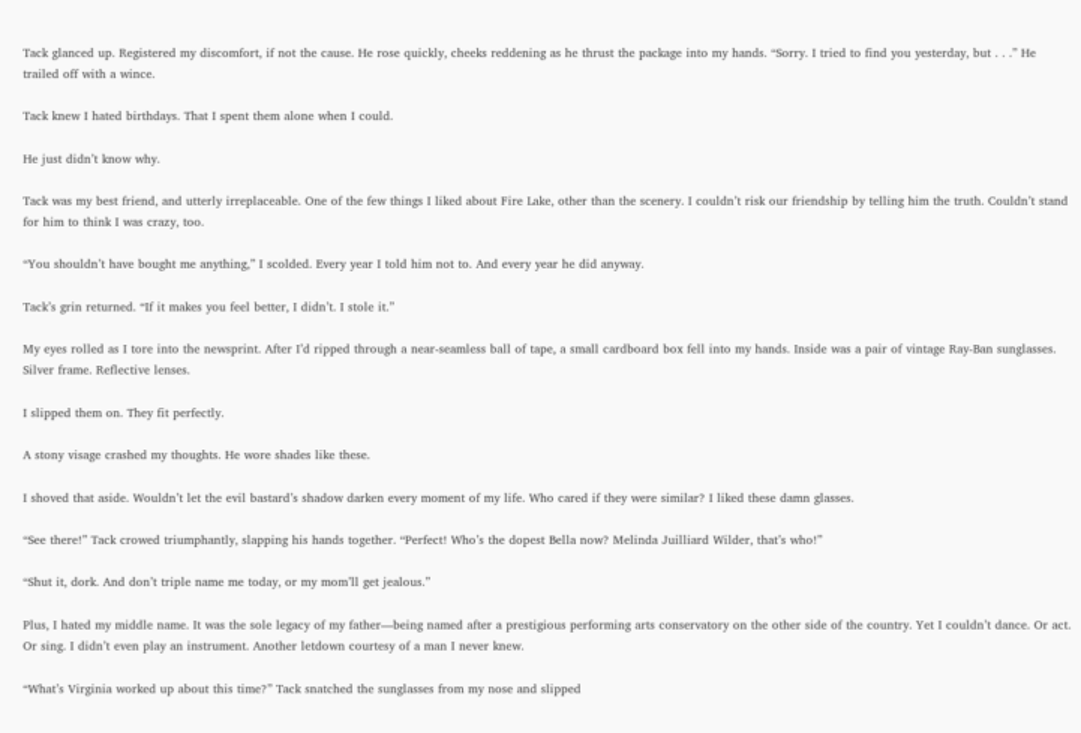Tack glanced up. Registered my discomfort, if not the cause. He rose quickly, cheeks reddening as he thrust the package into my hands. “Sorry. I tried to find you yesterday, but . . .” He trailed off with a wince.

Tack knew I hated birthdays. That I spent them alone when I could.

He just didn’t know why.

Tack was my best friend, and utterly irreplaceable. One of the few things I liked about Fire Lake, other than the scenery. I couldn’t risk our friendship by telling him the truth. Couldn’t stand for him to think I was crazy, too.

“You shouldn’t have bought me anything,” I scolded. Every year I told him not to. And every year he did anyway.

Tack’s grin returned. “If it makes you feel better, I didn’t. I stole it.”

My eyes rolled as I tore into the newsprint. After I’d ripped through a near-seamless ball of tape, a small cardboard box fell into my hands. Inside was a pair of vintage Ray-Ban sunglasses. Silver frame. Reflective lenses.

I slipped them on. They fit perfectly.

A stony visage crashed my thoughts. He wore shades like these.

I shoved that aside. Wouldn’t let the evil bastard’s shadow darken every moment of my life. Who cared if they were similar? I liked these damn glasses.

“See there!” Tack crowed triumphantly, slapping his hands together. “Perfect! Who’s the dopest Bella now? Melinda Juilliard Wilder, that’s who!”

“Shut it, dork. And don’t triple name me today, or my mom’ll get jealous.”

Plus, I hated my middle name. It was the sole legacy of my father—being named after a prestigious performing arts conservatory on the other side of the country. Yet I couldn’t dance. Or act. Or sing. I didn’t even play an instrument. Another letdown courtesy of a man I never knew.

“What’s Virginia worked up about this time?” Tack snatched the sunglasses from my nose and slipped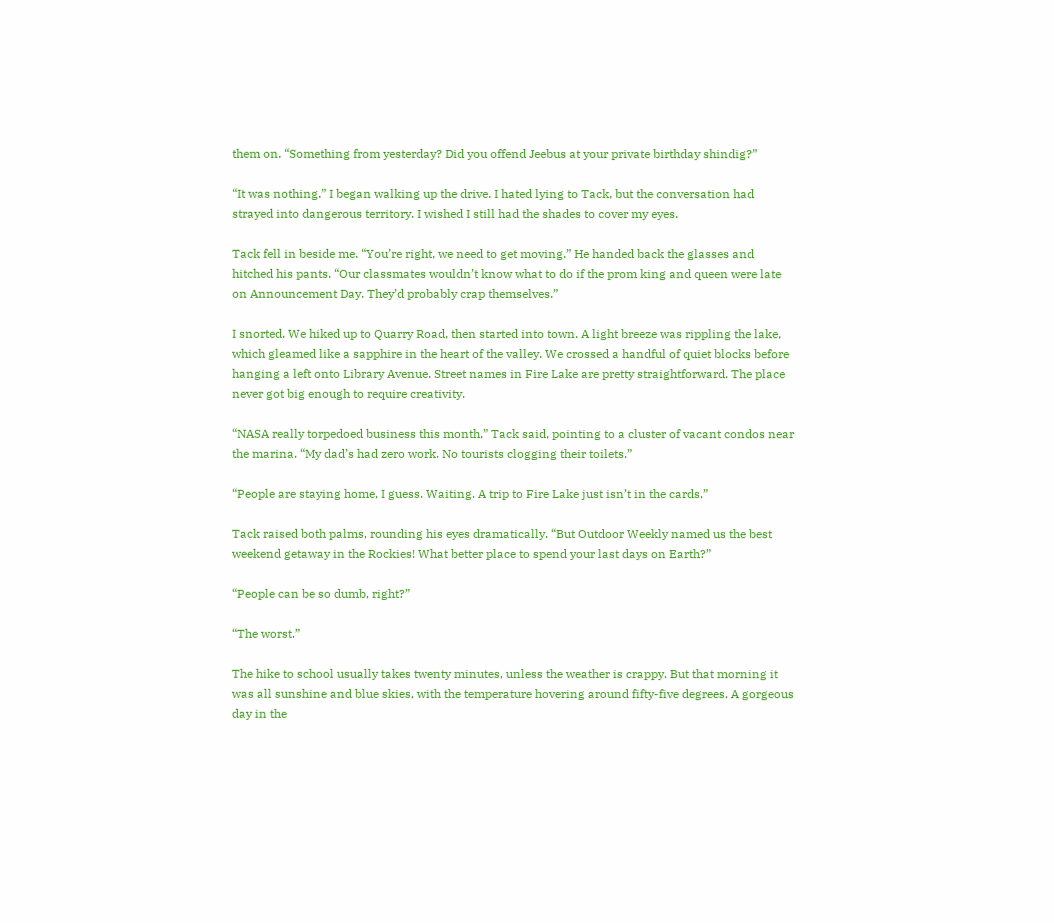them on. “Something from yesterday? Did you offend Jeebus at your private birthday shindig?”

“It was nothing.” I began walking up the drive. I hated lying to Tack, but the conversation had strayed into dangerous territory. I wished I still had the shades to cover my eyes.

Tack fell in beside me. “You’re right, we need to get moving.” He handed back the glasses and hitched his pants. “Our classmates wouldn’t know what to do if the prom king and queen were late on Announcement Day. They’d probably crap themselves.”

I snorted. We hiked up to Quarry Road, then started into town. A light breeze was rippling the lake, which gleamed like a sapphire in the heart of the valley. We crossed a handful of quiet blocks before hanging a left onto Library Avenue. Street names in Fire Lake are pretty straightforward. The place never got big enough to require creativity.

“NASA really torpedoed business this month,” Tack said, pointing to a cluster of vacant condos near the marina. “My dad’s had zero work. No tourists clogging their toilets.”

“People are staying home, I guess. Waiting. A trip to Fire Lake just isn’t in the cards.”

Tack raised both palms, rounding his eyes dramatically. “But Outdoor Weekly named us the best weekend getaway in the Rockies! What better place to spend your last days on Earth?”

“People can be so dumb, right?”

“The worst.”

The hike to school usually takes twenty minutes, unless the weather is crappy. But that morning it was all sunshine and blue skies, with the temperature hovering around fifty-five degrees. A gorgeous day in the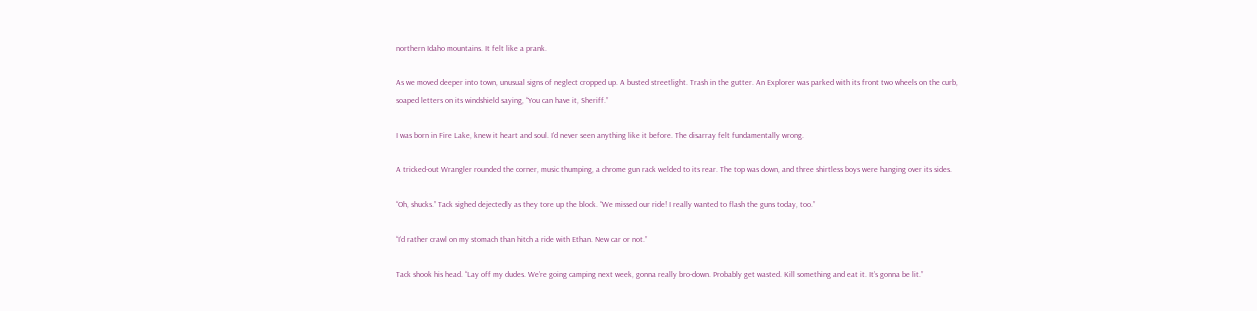northern Idaho mountains. It felt like a prank.

As we moved deeper into town, unusual signs of neglect cropped up. A busted streetlight. Trash in the gutter. An Explorer was parked with its front two wheels on the curb, soaped letters on its windshield saying, “You can have it, Sheriff.”

I was born in Fire Lake, knew it heart and soul. I’d never seen anything like it before. The disarray felt fundamentally wrong.

A tricked-out Wrangler rounded the corner, music thumping, a chrome gun rack welded to its rear. The top was down, and three shirtless boys were hanging over its sides.

“Oh, shucks.” Tack sighed dejectedly as they tore up the block. “We missed our ride! I really wanted to flash the guns today, too.”

“I’d rather crawl on my stomach than hitch a ride with Ethan. New car or not.”

Tack shook his head. “Lay off my dudes. We’re going camping next week, gonna really bro-down. Probably get wasted. Kill something and eat it. It’s gonna be lit.”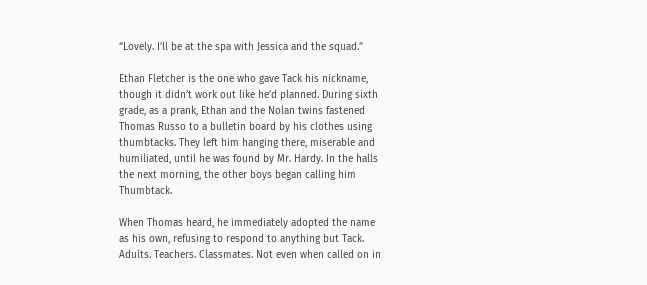“Lovely. I’ll be at the spa with Jessica and the squad.”

Ethan Fletcher is the one who gave Tack his nickname, though it didn’t work out like he’d planned. During sixth grade, as a prank, Ethan and the Nolan twins fastened Thomas Russo to a bulletin board by his clothes using thumbtacks. They left him hanging there, miserable and humiliated, until he was found by Mr. Hardy. In the halls the next morning, the other boys began calling him Thumbtack.

When Thomas heard, he immediately adopted the name as his own, refusing to respond to anything but Tack. Adults. Teachers. Classmates. Not even when called on in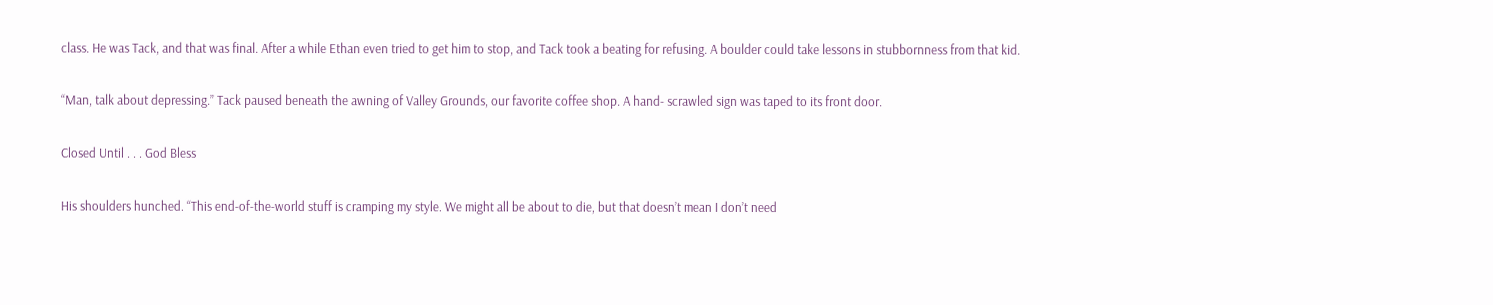class. He was Tack, and that was final. After a while Ethan even tried to get him to stop, and Tack took a beating for refusing. A boulder could take lessons in stubbornness from that kid.

“Man, talk about depressing.” Tack paused beneath the awning of Valley Grounds, our favorite coffee shop. A hand- scrawled sign was taped to its front door.

Closed Until . . . God Bless

His shoulders hunched. “This end-of-the-world stuff is cramping my style. We might all be about to die, but that doesn’t mean I don’t need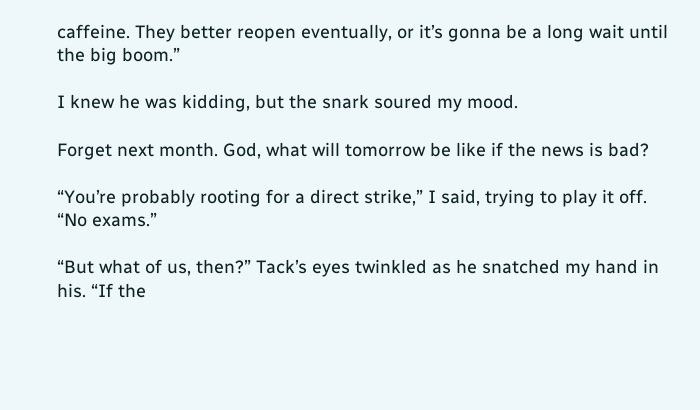caffeine. They better reopen eventually, or it’s gonna be a long wait until the big boom.”

I knew he was kidding, but the snark soured my mood.

Forget next month. God, what will tomorrow be like if the news is bad?

“You’re probably rooting for a direct strike,” I said, trying to play it off. “No exams.”

“But what of us, then?” Tack’s eyes twinkled as he snatched my hand in his. “If the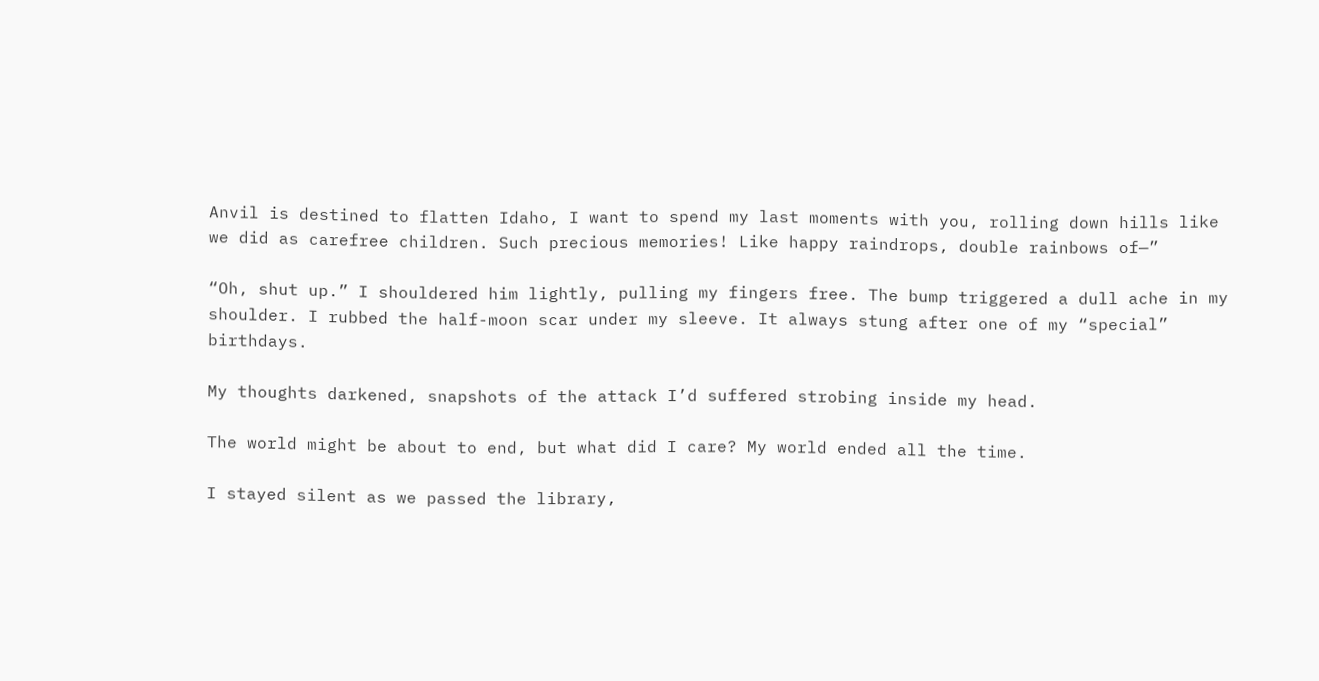Anvil is destined to flatten Idaho, I want to spend my last moments with you, rolling down hills like we did as carefree children. Such precious memories! Like happy raindrops, double rainbows of—”

“Oh, shut up.” I shouldered him lightly, pulling my fingers free. The bump triggered a dull ache in my shoulder. I rubbed the half-moon scar under my sleeve. It always stung after one of my “special” birthdays.

My thoughts darkened, snapshots of the attack I’d suffered strobing inside my head.

The world might be about to end, but what did I care? My world ended all the time.

I stayed silent as we passed the library,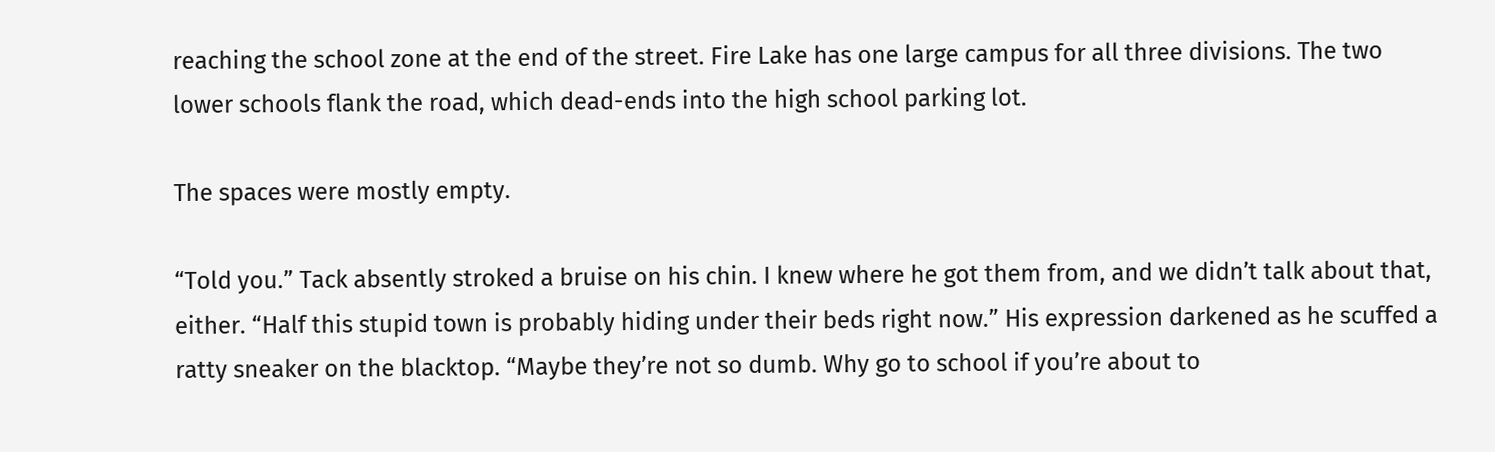reaching the school zone at the end of the street. Fire Lake has one large campus for all three divisions. The two lower schools flank the road, which dead-ends into the high school parking lot.

The spaces were mostly empty.

“Told you.” Tack absently stroked a bruise on his chin. I knew where he got them from, and we didn’t talk about that, either. “Half this stupid town is probably hiding under their beds right now.” His expression darkened as he scuffed a ratty sneaker on the blacktop. “Maybe they’re not so dumb. Why go to school if you’re about to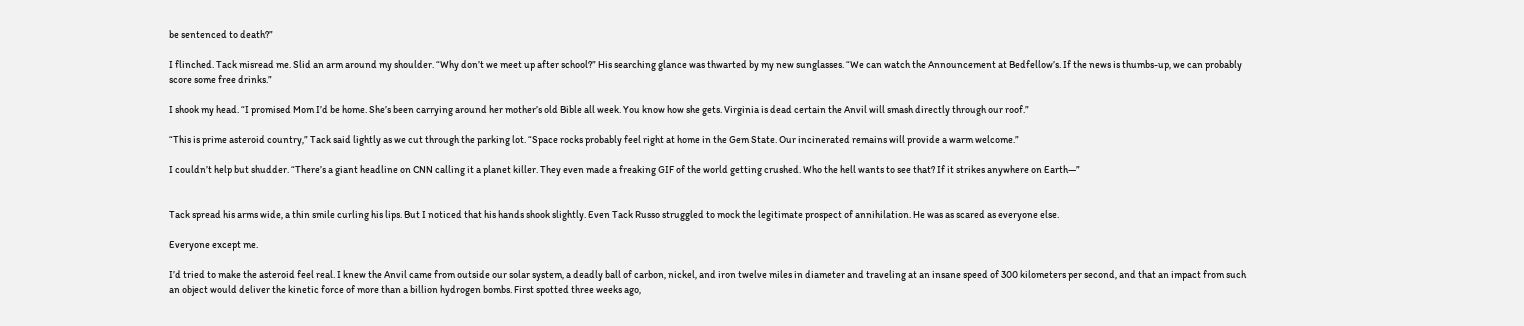be sentenced to death?”

I flinched. Tack misread me. Slid an arm around my shoulder. “Why don’t we meet up after school?” His searching glance was thwarted by my new sunglasses. “We can watch the Announcement at Bedfellow’s. If the news is thumbs-up, we can probably score some free drinks.”

I shook my head. “I promised Mom I’d be home. She’s been carrying around her mother’s old Bible all week. You know how she gets. Virginia is dead certain the Anvil will smash directly through our roof.”

“This is prime asteroid country,” Tack said lightly as we cut through the parking lot. “Space rocks probably feel right at home in the Gem State. Our incinerated remains will provide a warm welcome.”

I couldn’t help but shudder. “There’s a giant headline on CNN calling it a planet killer. They even made a freaking GIF of the world getting crushed. Who the hell wants to see that? If it strikes anywhere on Earth—”


Tack spread his arms wide, a thin smile curling his lips. But I noticed that his hands shook slightly. Even Tack Russo struggled to mock the legitimate prospect of annihilation. He was as scared as everyone else.

Everyone except me.

I’d tried to make the asteroid feel real. I knew the Anvil came from outside our solar system, a deadly ball of carbon, nickel, and iron twelve miles in diameter and traveling at an insane speed of 300 kilometers per second, and that an impact from such an object would deliver the kinetic force of more than a billion hydrogen bombs. First spotted three weeks ago,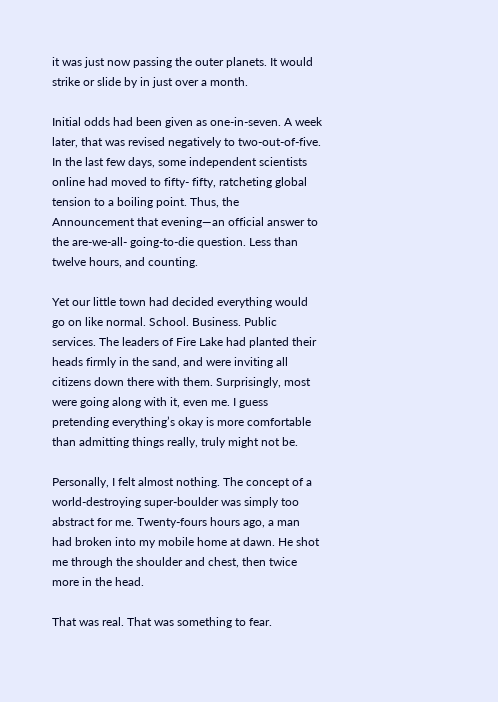it was just now passing the outer planets. It would strike or slide by in just over a month.

Initial odds had been given as one-in-seven. A week later, that was revised negatively to two-out-of-five. In the last few days, some independent scientists online had moved to fifty- fifty, ratcheting global tension to a boiling point. Thus, the Announcement that evening—an official answer to the are-we-all- going-to-die question. Less than twelve hours, and counting.

Yet our little town had decided everything would go on like normal. School. Business. Public services. The leaders of Fire Lake had planted their heads firmly in the sand, and were inviting all citizens down there with them. Surprisingly, most were going along with it, even me. I guess pretending everything’s okay is more comfortable than admitting things really, truly might not be.

Personally, I felt almost nothing. The concept of a world-destroying super-boulder was simply too abstract for me. Twenty-fours hours ago, a man had broken into my mobile home at dawn. He shot me through the shoulder and chest, then twice more in the head.

That was real. That was something to fear.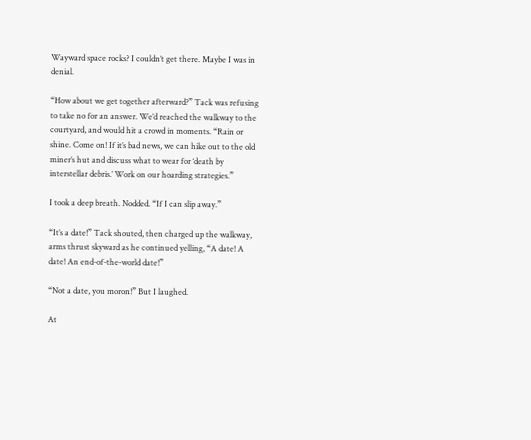Wayward space rocks? I couldn’t get there. Maybe I was in denial.

“How about we get together afterward?” Tack was refusing to take no for an answer. We’d reached the walkway to the courtyard, and would hit a crowd in moments. “Rain or shine. Come on! If it’s bad news, we can hike out to the old miner’s hut and discuss what to wear for ‘death by interstellar debris.’ Work on our hoarding strategies.”

I took a deep breath. Nodded. “If I can slip away.”

“It’s a date!” Tack shouted, then charged up the walkway, arms thrust skyward as he continued yelling, “A date! A date! An end-of-the-world date!”

“Not a date, you moron!” But I laughed.

At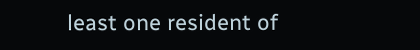least one resident of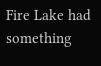Fire Lake had something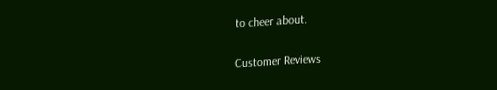to cheer about.

Customer Reviews